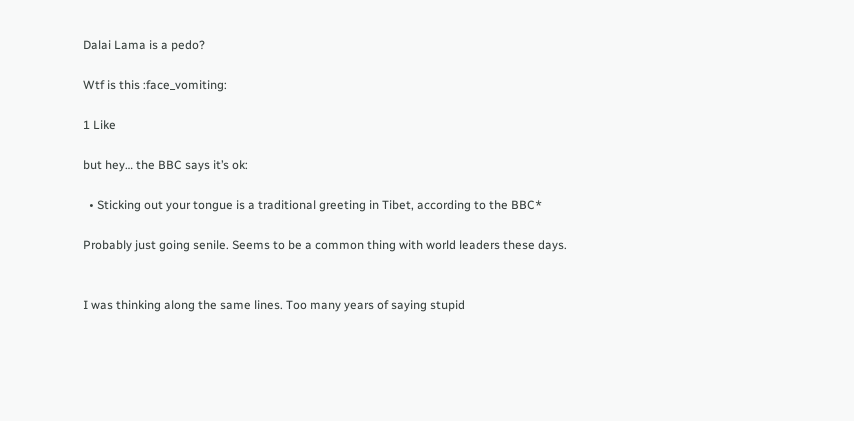Dalai Lama is a pedo?

Wtf is this :face_vomiting:

1 Like

but hey… the BBC says it’s ok:

  • Sticking out your tongue is a traditional greeting in Tibet, according to the BBC*

Probably just going senile. Seems to be a common thing with world leaders these days.


I was thinking along the same lines. Too many years of saying stupid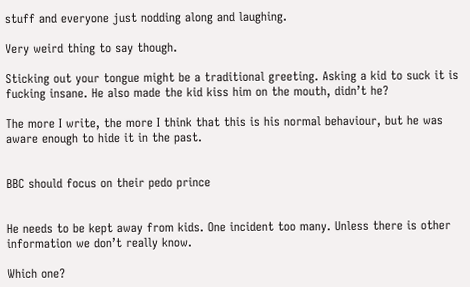stuff and everyone just nodding along and laughing.

Very weird thing to say though.

Sticking out your tongue might be a traditional greeting. Asking a kid to suck it is fucking insane. He also made the kid kiss him on the mouth, didn’t he?

The more I write, the more I think that this is his normal behaviour, but he was aware enough to hide it in the past.


BBC should focus on their pedo prince


He needs to be kept away from kids. One incident too many. Unless there is other information we don’t really know.

Which one?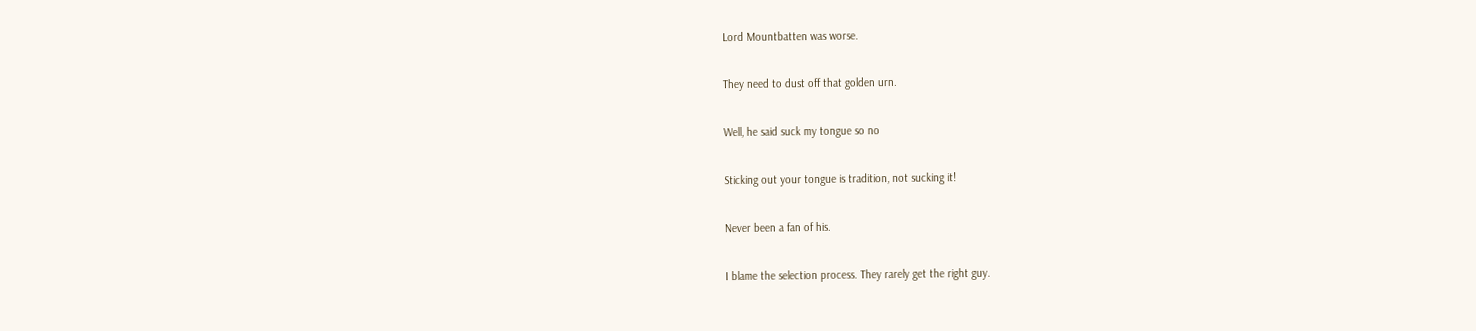Lord Mountbatten was worse.

They need to dust off that golden urn.

Well, he said suck my tongue so no

Sticking out your tongue is tradition, not sucking it!

Never been a fan of his.

I blame the selection process. They rarely get the right guy.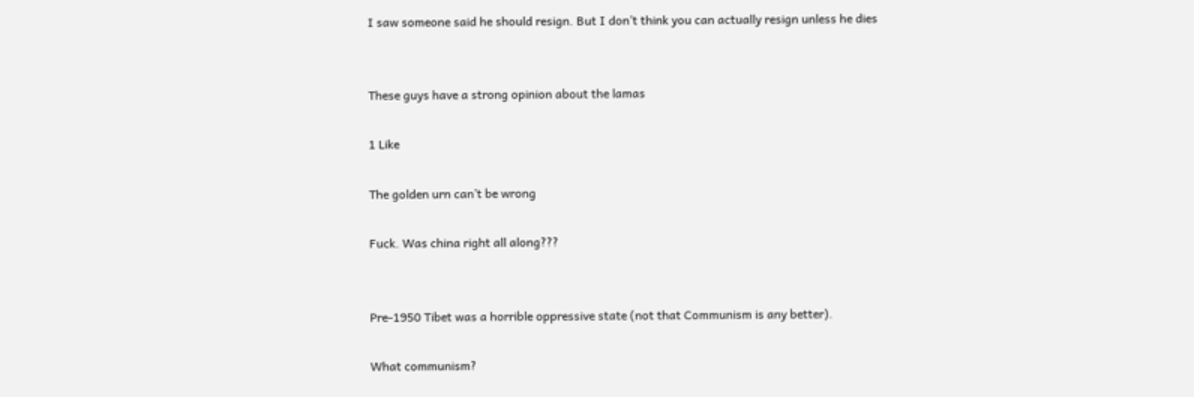I saw someone said he should resign. But I don’t think you can actually resign unless he dies


These guys have a strong opinion about the lamas

1 Like

The golden urn can’t be wrong

Fuck. Was china right all along???


Pre-1950 Tibet was a horrible oppressive state (not that Communism is any better).

What communism?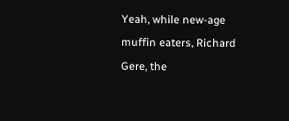Yeah, while new-age muffin eaters, Richard Gere, the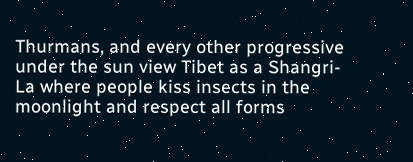Thurmans, and every other progressive under the sun view Tibet as a Shangri-La where people kiss insects in the moonlight and respect all forms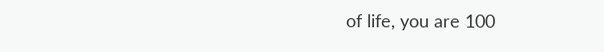of life, you are 100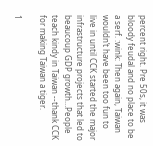percent right. Pre 50s, it was bloody feudal and no place to be a serf. :wink: Then again, Taiwan wouldn’t have been too fun to live in until CCK started the major infrastructure projects that led to beaucoup GDP growth…People teach kindy in Taiwan --thank CCK for making Taiwan a tiger.

1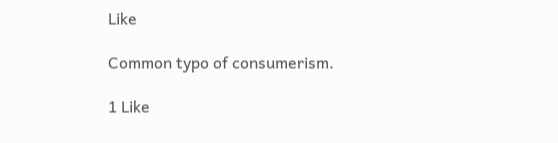Like

Common typo of consumerism.

1 Like